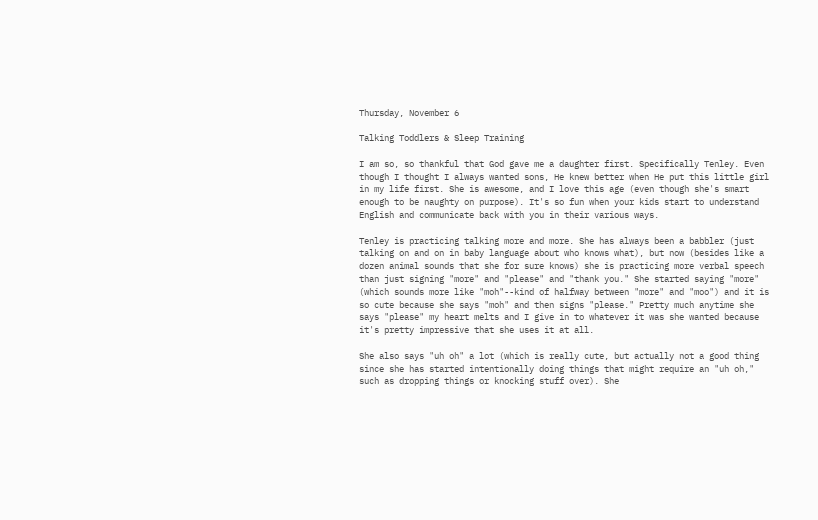Thursday, November 6

Talking Toddlers & Sleep Training

I am so, so thankful that God gave me a daughter first. Specifically Tenley. Even though I thought I always wanted sons, He knew better when He put this little girl in my life first. She is awesome, and I love this age (even though she's smart enough to be naughty on purpose). It's so fun when your kids start to understand English and communicate back with you in their various ways.

Tenley is practicing talking more and more. She has always been a babbler (just talking on and on in baby language about who knows what), but now (besides like a dozen animal sounds that she for sure knows) she is practicing more verbal speech than just signing "more" and "please" and "thank you." She started saying "more" (which sounds more like "moh"--kind of halfway between "more" and "moo") and it is so cute because she says "moh" and then signs "please." Pretty much anytime she says "please" my heart melts and I give in to whatever it was she wanted because it's pretty impressive that she uses it at all.

She also says "uh oh" a lot (which is really cute, but actually not a good thing since she has started intentionally doing things that might require an "uh oh," such as dropping things or knocking stuff over). She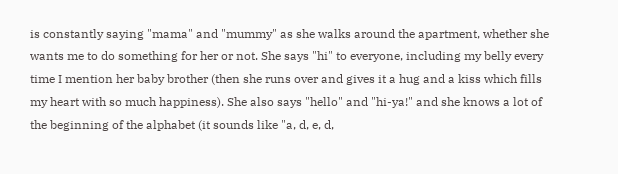is constantly saying "mama" and "mummy" as she walks around the apartment, whether she wants me to do something for her or not. She says "hi" to everyone, including my belly every time I mention her baby brother (then she runs over and gives it a hug and a kiss which fills my heart with so much happiness). She also says "hello" and "hi-ya!" and she knows a lot of the beginning of the alphabet (it sounds like "a, d, e, d,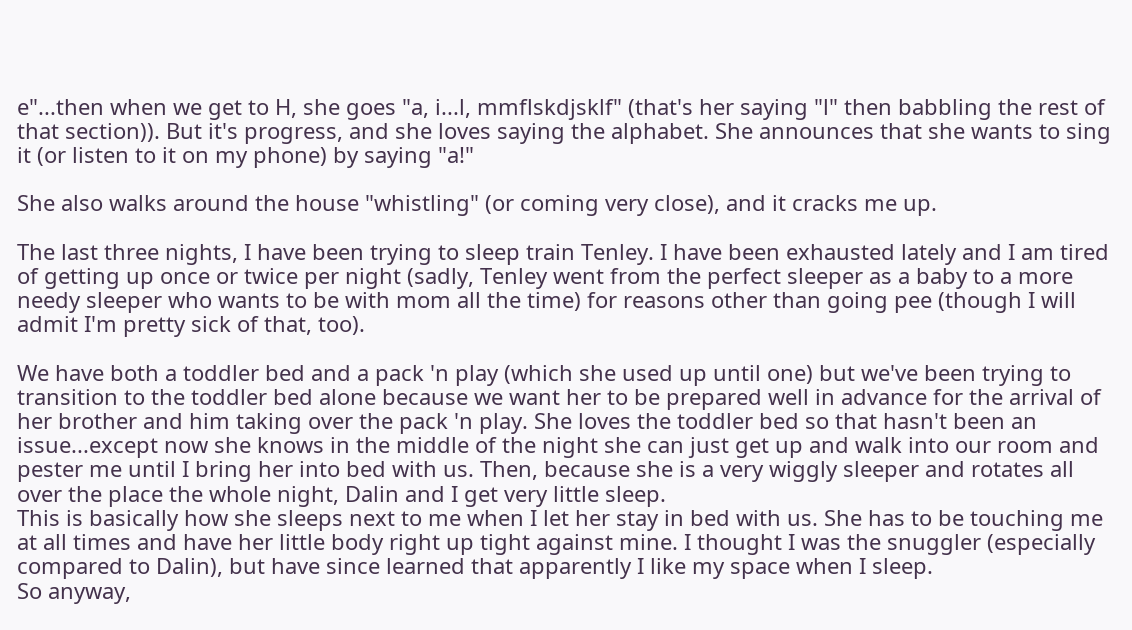e"...then when we get to H, she goes "a, i...l, mmflskdjsklf" (that's her saying "l" then babbling the rest of that section)). But it's progress, and she loves saying the alphabet. She announces that she wants to sing it (or listen to it on my phone) by saying "a!"

She also walks around the house "whistling" (or coming very close), and it cracks me up.

The last three nights, I have been trying to sleep train Tenley. I have been exhausted lately and I am tired of getting up once or twice per night (sadly, Tenley went from the perfect sleeper as a baby to a more needy sleeper who wants to be with mom all the time) for reasons other than going pee (though I will admit I'm pretty sick of that, too).

We have both a toddler bed and a pack 'n play (which she used up until one) but we've been trying to transition to the toddler bed alone because we want her to be prepared well in advance for the arrival of her brother and him taking over the pack 'n play. She loves the toddler bed so that hasn't been an issue...except now she knows in the middle of the night she can just get up and walk into our room and pester me until I bring her into bed with us. Then, because she is a very wiggly sleeper and rotates all over the place the whole night, Dalin and I get very little sleep.
This is basically how she sleeps next to me when I let her stay in bed with us. She has to be touching me at all times and have her little body right up tight against mine. I thought I was the snuggler (especially compared to Dalin), but have since learned that apparently I like my space when I sleep.
So anyway,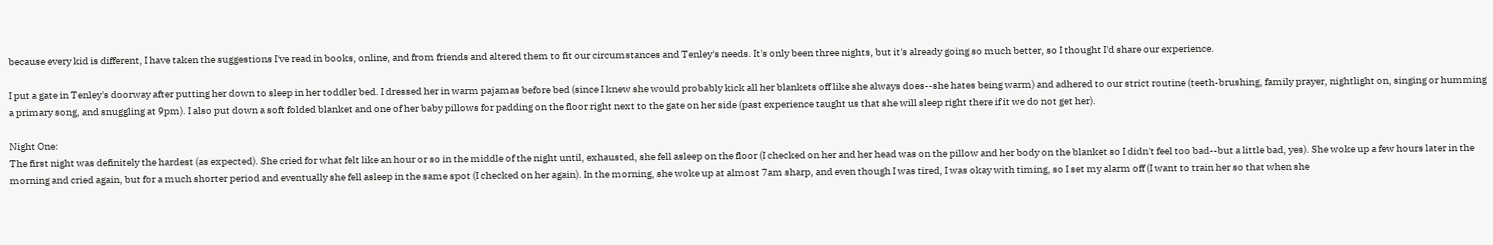because every kid is different, I have taken the suggestions I've read in books, online, and from friends and altered them to fit our circumstances and Tenley's needs. It's only been three nights, but it's already going so much better, so I thought I'd share our experience.

I put a gate in Tenley's doorway after putting her down to sleep in her toddler bed. I dressed her in warm pajamas before bed (since I knew she would probably kick all her blankets off like she always does--she hates being warm) and adhered to our strict routine (teeth-brushing, family prayer, nightlight on, singing or humming a primary song, and snuggling at 9pm). I also put down a soft folded blanket and one of her baby pillows for padding on the floor right next to the gate on her side (past experience taught us that she will sleep right there if it we do not get her).

Night One:
The first night was definitely the hardest (as expected). She cried for what felt like an hour or so in the middle of the night until, exhausted, she fell asleep on the floor (I checked on her and her head was on the pillow and her body on the blanket so I didn't feel too bad--but a little bad, yes). She woke up a few hours later in the morning and cried again, but for a much shorter period and eventually she fell asleep in the same spot (I checked on her again). In the morning, she woke up at almost 7am sharp, and even though I was tired, I was okay with timing, so I set my alarm off (I want to train her so that when she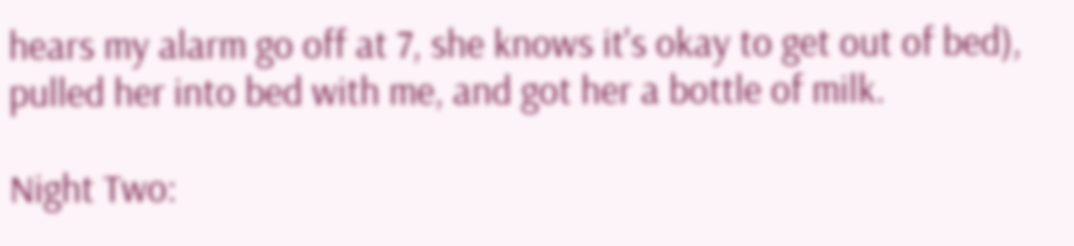hears my alarm go off at 7, she knows it's okay to get out of bed), pulled her into bed with me, and got her a bottle of milk.

Night Two: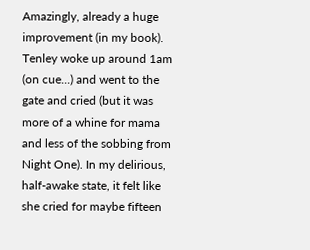Amazingly, already a huge improvement (in my book). Tenley woke up around 1am (on cue...) and went to the gate and cried (but it was more of a whine for mama and less of the sobbing from Night One). In my delirious, half-awake state, it felt like she cried for maybe fifteen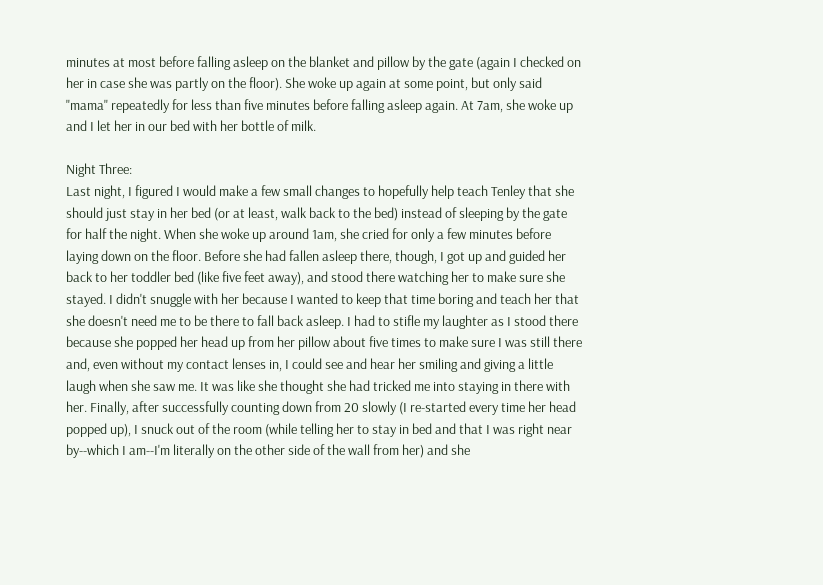minutes at most before falling asleep on the blanket and pillow by the gate (again I checked on her in case she was partly on the floor). She woke up again at some point, but only said "mama" repeatedly for less than five minutes before falling asleep again. At 7am, she woke up and I let her in our bed with her bottle of milk.

Night Three:
Last night, I figured I would make a few small changes to hopefully help teach Tenley that she should just stay in her bed (or at least, walk back to the bed) instead of sleeping by the gate for half the night. When she woke up around 1am, she cried for only a few minutes before laying down on the floor. Before she had fallen asleep there, though, I got up and guided her back to her toddler bed (like five feet away), and stood there watching her to make sure she stayed. I didn't snuggle with her because I wanted to keep that time boring and teach her that she doesn't need me to be there to fall back asleep. I had to stifle my laughter as I stood there because she popped her head up from her pillow about five times to make sure I was still there and, even without my contact lenses in, I could see and hear her smiling and giving a little laugh when she saw me. It was like she thought she had tricked me into staying in there with her. Finally, after successfully counting down from 20 slowly (I re-started every time her head popped up), I snuck out of the room (while telling her to stay in bed and that I was right near by--which I am--I'm literally on the other side of the wall from her) and she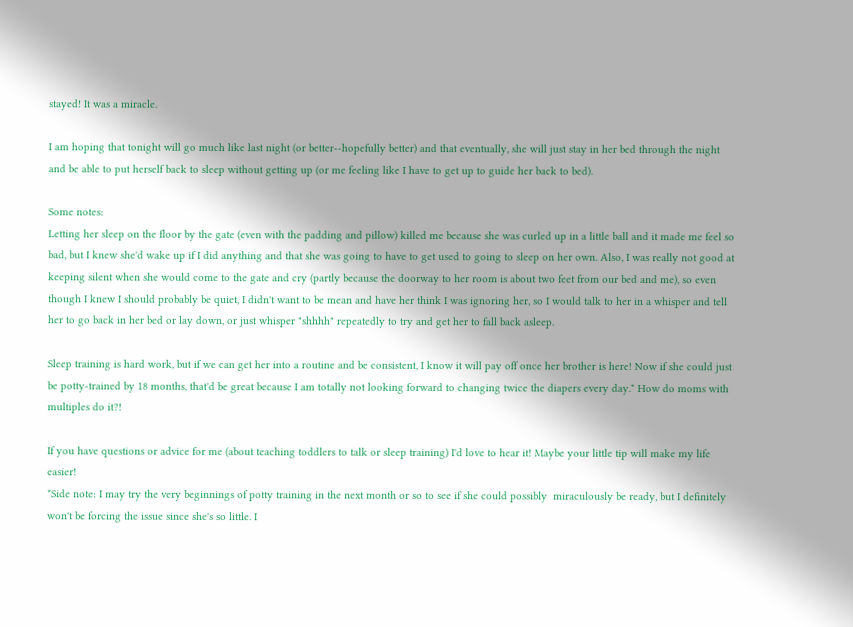stayed! It was a miracle.

I am hoping that tonight will go much like last night (or better--hopefully better) and that eventually, she will just stay in her bed through the night and be able to put herself back to sleep without getting up (or me feeling like I have to get up to guide her back to bed).

Some notes:
Letting her sleep on the floor by the gate (even with the padding and pillow) killed me because she was curled up in a little ball and it made me feel so bad, but I knew she'd wake up if I did anything and that she was going to have to get used to going to sleep on her own. Also, I was really not good at keeping silent when she would come to the gate and cry (partly because the doorway to her room is about two feet from our bed and me), so even though I knew I should probably be quiet, I didn't want to be mean and have her think I was ignoring her, so I would talk to her in a whisper and tell her to go back in her bed or lay down, or just whisper "shhhh" repeatedly to try and get her to fall back asleep.

Sleep training is hard work, but if we can get her into a routine and be consistent, I know it will pay off once her brother is here! Now if she could just be potty-trained by 18 months, that'd be great because I am totally not looking forward to changing twice the diapers every day.* How do moms with multiples do it?!

If you have questions or advice for me (about teaching toddlers to talk or sleep training) I'd love to hear it! Maybe your little tip will make my life easier!
*Side note: I may try the very beginnings of potty training in the next month or so to see if she could possibly  miraculously be ready, but I definitely won't be forcing the issue since she's so little. I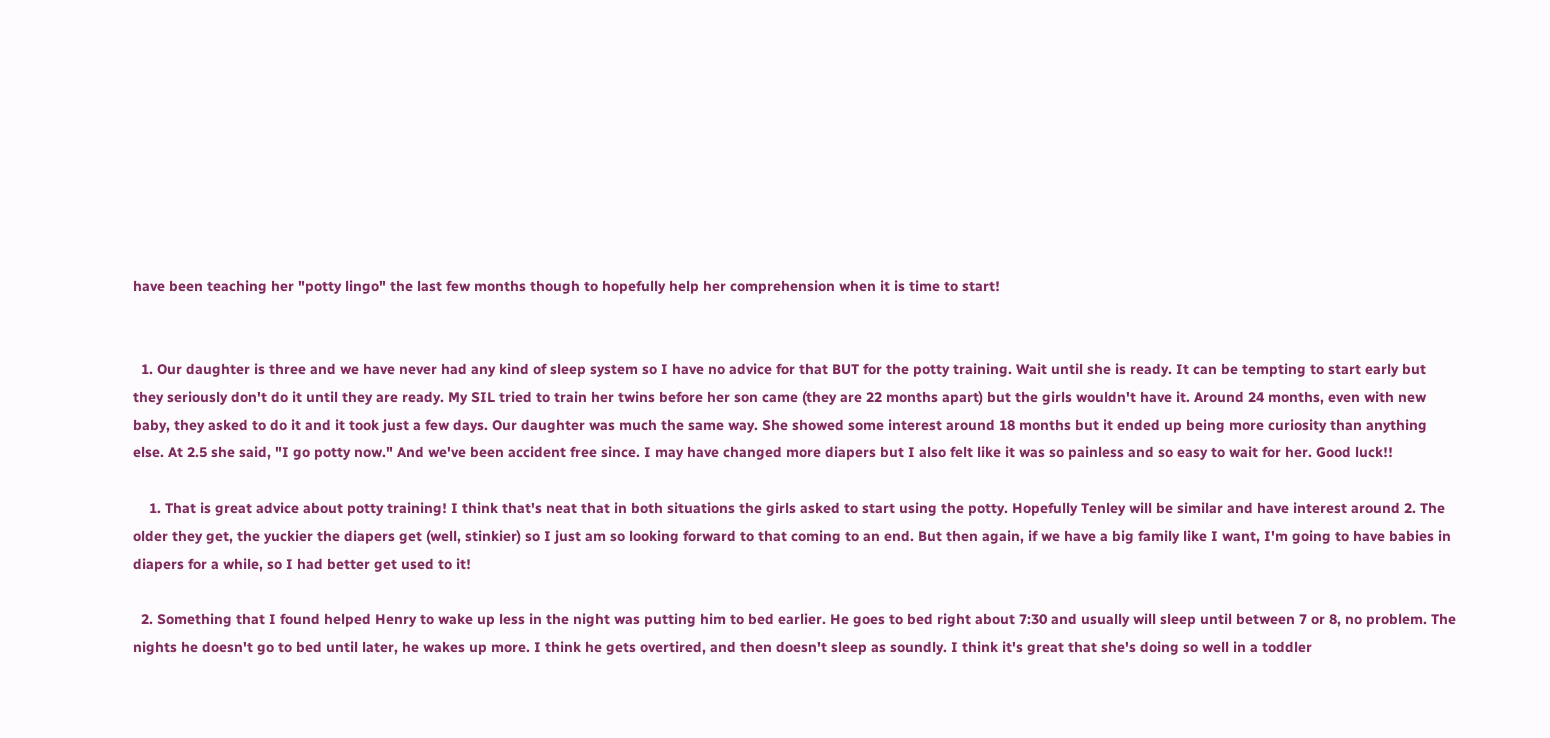have been teaching her "potty lingo" the last few months though to hopefully help her comprehension when it is time to start!


  1. Our daughter is three and we have never had any kind of sleep system so I have no advice for that BUT for the potty training. Wait until she is ready. It can be tempting to start early but they seriously don't do it until they are ready. My SIL tried to train her twins before her son came (they are 22 months apart) but the girls wouldn't have it. Around 24 months, even with new baby, they asked to do it and it took just a few days. Our daughter was much the same way. She showed some interest around 18 months but it ended up being more curiosity than anything else. At 2.5 she said, "I go potty now." And we've been accident free since. I may have changed more diapers but I also felt like it was so painless and so easy to wait for her. Good luck!!

    1. That is great advice about potty training! I think that's neat that in both situations the girls asked to start using the potty. Hopefully Tenley will be similar and have interest around 2. The older they get, the yuckier the diapers get (well, stinkier) so I just am so looking forward to that coming to an end. But then again, if we have a big family like I want, I'm going to have babies in diapers for a while, so I had better get used to it!

  2. Something that I found helped Henry to wake up less in the night was putting him to bed earlier. He goes to bed right about 7:30 and usually will sleep until between 7 or 8, no problem. The nights he doesn't go to bed until later, he wakes up more. I think he gets overtired, and then doesn't sleep as soundly. I think it's great that she's doing so well in a toddler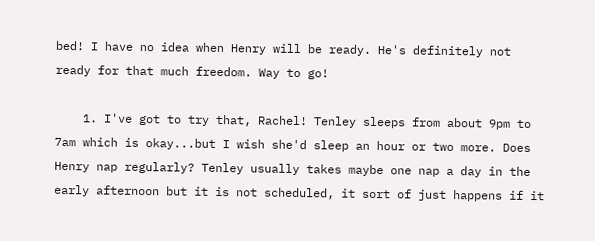bed! I have no idea when Henry will be ready. He's definitely not ready for that much freedom. Way to go!

    1. I've got to try that, Rachel! Tenley sleeps from about 9pm to 7am which is okay...but I wish she'd sleep an hour or two more. Does Henry nap regularly? Tenley usually takes maybe one nap a day in the early afternoon but it is not scheduled, it sort of just happens if it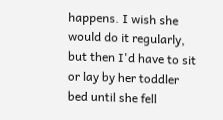happens. I wish she would do it regularly, but then I'd have to sit or lay by her toddler bed until she fell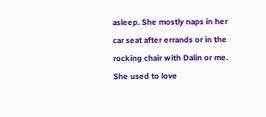asleep. She mostly naps in her car seat after errands or in the rocking chair with Dalin or me. She used to love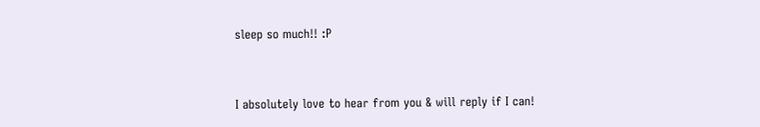sleep so much!! :P


I absolutely love to hear from you & will reply if I can!